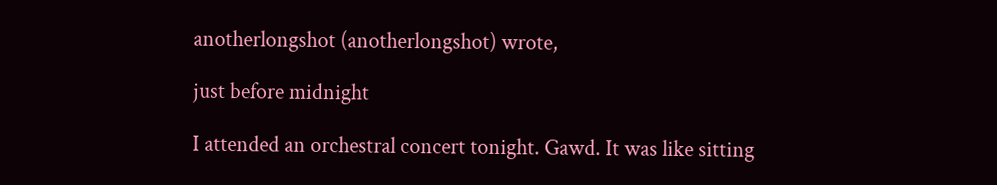anotherlongshot (anotherlongshot) wrote,

just before midnight

I attended an orchestral concert tonight. Gawd. It was like sitting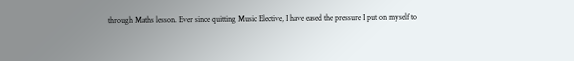through Maths lesson. Ever since quitting Music Elective, I have eased the pressure I put on myself to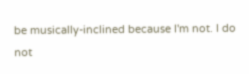be musically-inclined because I'm not. I do not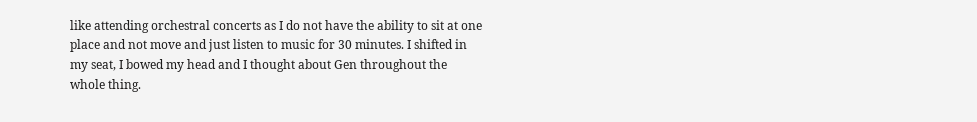like attending orchestral concerts as I do not have the ability to sit at one place and not move and just listen to music for 30 minutes. I shifted in my seat, I bowed my head and I thought about Gen throughout the whole thing.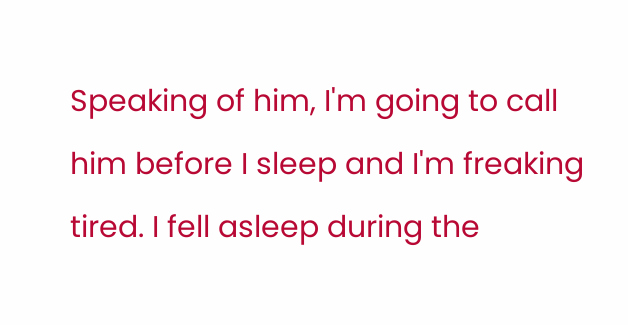Speaking of him, I'm going to call him before I sleep and I'm freaking tired. I fell asleep during the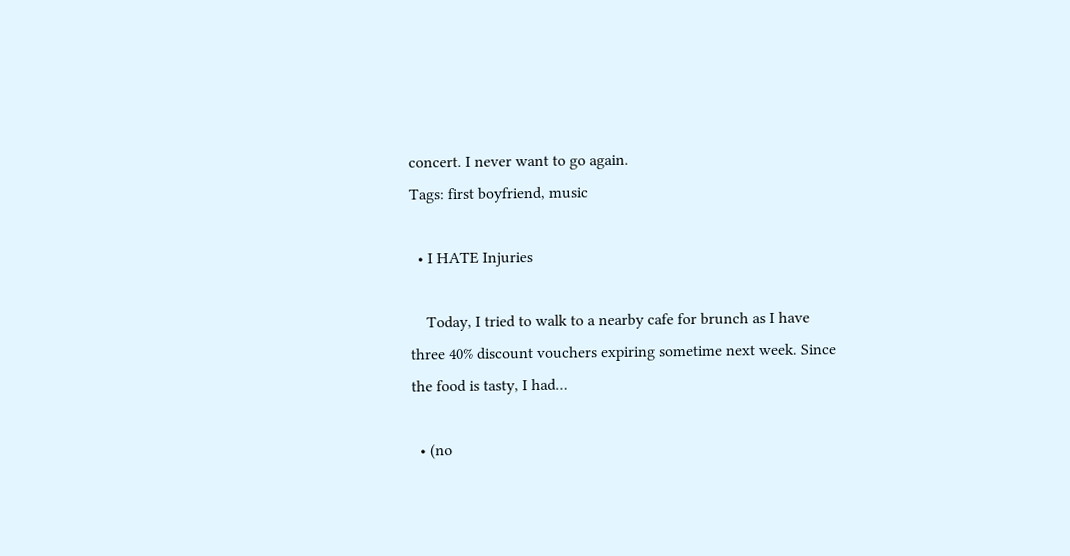concert. I never want to go again.
Tags: first boyfriend, music

  • I HATE Injuries

    Today, I tried to walk to a nearby cafe for brunch as I have three 40% discount vouchers expiring sometime next week. Since the food is tasty, I had…

  • (no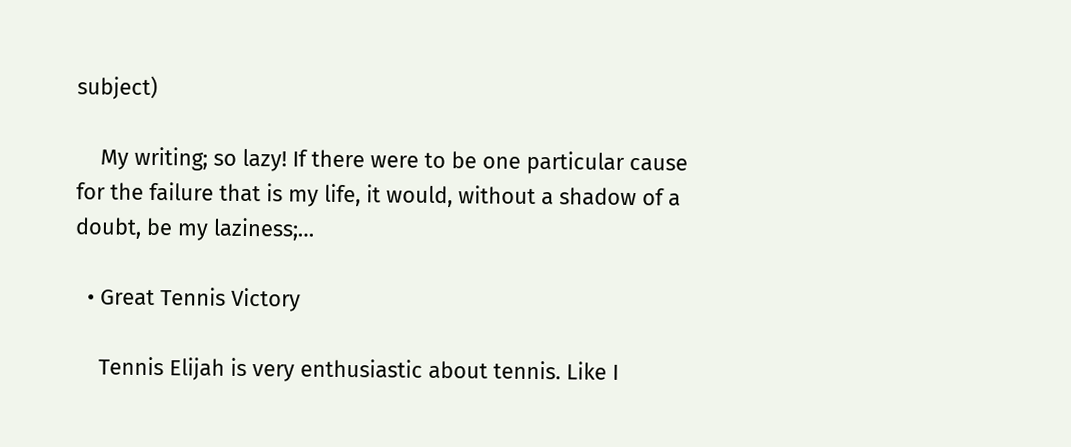subject)

    My writing; so lazy! If there were to be one particular cause for the failure that is my life, it would, without a shadow of a doubt, be my laziness;…

  • Great Tennis Victory

    Tennis Elijah is very enthusiastic about tennis. Like I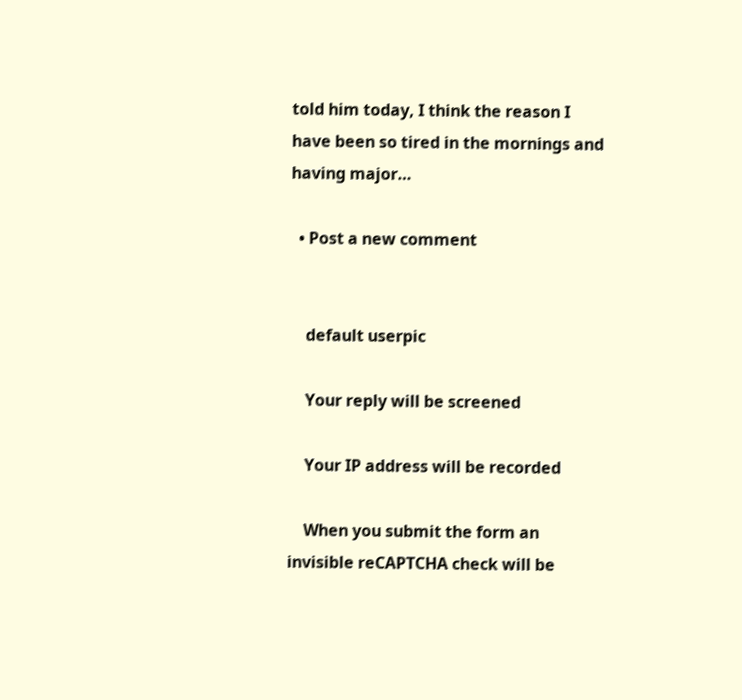told him today, I think the reason I have been so tired in the mornings and having major…

  • Post a new comment


    default userpic

    Your reply will be screened

    Your IP address will be recorded

    When you submit the form an invisible reCAPTCHA check will be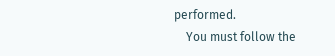performed.
    You must follow the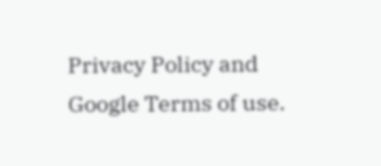Privacy Policy and Google Terms of use.